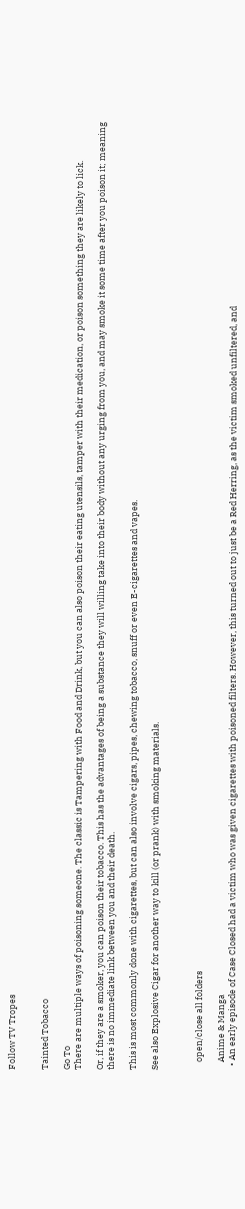Follow TV Tropes


Tainted Tobacco

Go To
There are multiple ways of poisoning someone. The classic is Tampering with Food and Drink, but you can also poison their eating utensils, tamper with their medication, or poison something they are likely to lick.

Or, if they are a smoker, you can poison their tobacco. This has the advantages of being a substance they will willing take into their body without any urging from you, and may smoke it some time after you poison it; meaning there is no immediate link between you and their death.

This is most commonly done with cigarettes, but can also involve cigars, pipes, chewing tobacco, snuff or even E-cigarettes and vapes.

See also Explosive Cigar for another way to kill (or prank) with smoking materials.



    open/close all folders

    Anime & Manga
  • An early episode of Case Closed had a victim who was given cigarettes with poisoned filters. However, this turned out to just be a Red Herring, as the victim smoked unfiltered, and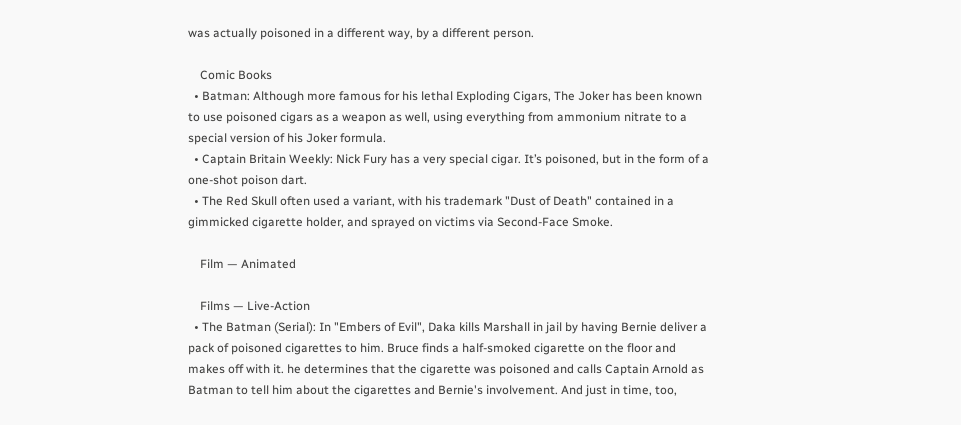was actually poisoned in a different way, by a different person.

    Comic Books
  • Batman: Although more famous for his lethal Exploding Cigars, The Joker has been known to use poisoned cigars as a weapon as well, using everything from ammonium nitrate to a special version of his Joker formula.
  • Captain Britain Weekly: Nick Fury has a very special cigar. It’s poisoned, but in the form of a one-shot poison dart.
  • The Red Skull often used a variant, with his trademark "Dust of Death" contained in a gimmicked cigarette holder, and sprayed on victims via Second-Face Smoke.

    Film — Animated

    Films — Live-Action
  • The Batman (Serial): In "Embers of Evil", Daka kills Marshall in jail by having Bernie deliver a pack of poisoned cigarettes to him. Bruce finds a half-smoked cigarette on the floor and makes off with it. he determines that the cigarette was poisoned and calls Captain Arnold as Batman to tell him about the cigarettes and Bernie's involvement. And just in time, too,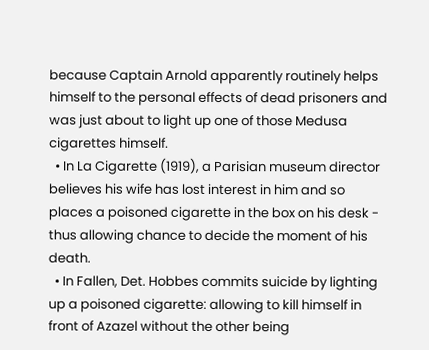because Captain Arnold apparently routinely helps himself to the personal effects of dead prisoners and was just about to light up one of those Medusa cigarettes himself.
  • In La Cigarette (1919), a Parisian museum director believes his wife has lost interest in him and so places a poisoned cigarette in the box on his desk - thus allowing chance to decide the moment of his death.
  • In Fallen, Det. Hobbes commits suicide by lighting up a poisoned cigarette: allowing to kill himself in front of Azazel without the other being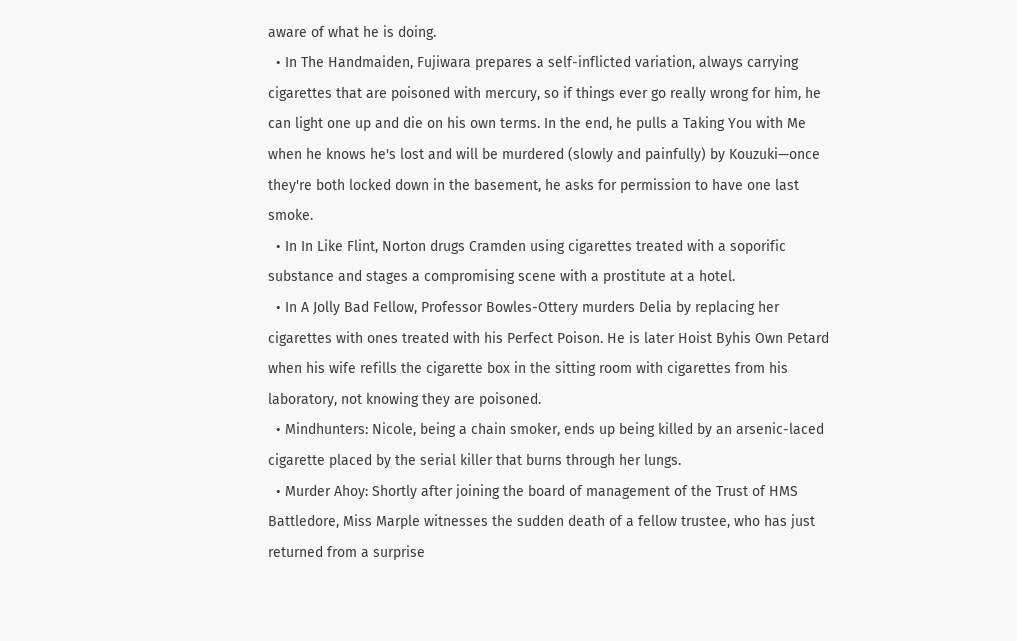aware of what he is doing.
  • In The Handmaiden, Fujiwara prepares a self-inflicted variation, always carrying cigarettes that are poisoned with mercury, so if things ever go really wrong for him, he can light one up and die on his own terms. In the end, he pulls a Taking You with Me when he knows he's lost and will be murdered (slowly and painfully) by Kouzuki—once they're both locked down in the basement, he asks for permission to have one last smoke.
  • In In Like Flint, Norton drugs Cramden using cigarettes treated with a soporific substance and stages a compromising scene with a prostitute at a hotel.
  • In A Jolly Bad Fellow, Professor Bowles-Ottery murders Delia by replacing her cigarettes with ones treated with his Perfect Poison. He is later Hoist Byhis Own Petard when his wife refills the cigarette box in the sitting room with cigarettes from his laboratory, not knowing they are poisoned.
  • Mindhunters: Nicole, being a chain smoker, ends up being killed by an arsenic-laced cigarette placed by the serial killer that burns through her lungs.
  • Murder Ahoy: Shortly after joining the board of management of the Trust of HMS Battledore, Miss Marple witnesses the sudden death of a fellow trustee, who has just returned from a surprise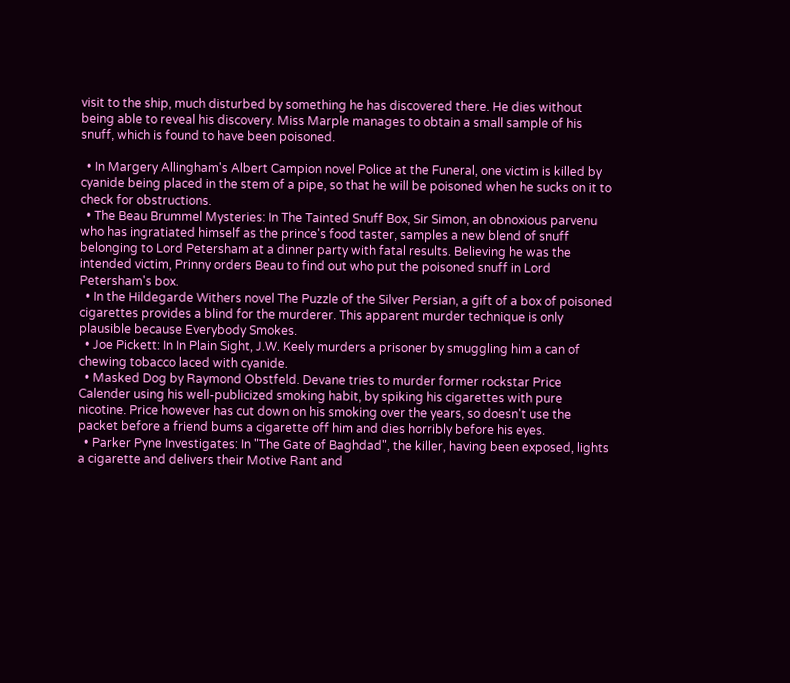visit to the ship, much disturbed by something he has discovered there. He dies without being able to reveal his discovery. Miss Marple manages to obtain a small sample of his snuff, which is found to have been poisoned.

  • In Margery Allingham's Albert Campion novel Police at the Funeral, one victim is killed by cyanide being placed in the stem of a pipe, so that he will be poisoned when he sucks on it to check for obstructions.
  • The Beau Brummel Mysteries: In The Tainted Snuff Box, Sir Simon, an obnoxious parvenu who has ingratiated himself as the prince's food taster, samples a new blend of snuff belonging to Lord Petersham at a dinner party with fatal results. Believing he was the intended victim, Prinny orders Beau to find out who put the poisoned snuff in Lord Petersham's box.
  • In the Hildegarde Withers novel The Puzzle of the Silver Persian, a gift of a box of poisoned cigarettes provides a blind for the murderer. This apparent murder technique is only plausible because Everybody Smokes.
  • Joe Pickett: In In Plain Sight, J.W. Keely murders a prisoner by smuggling him a can of chewing tobacco laced with cyanide.
  • Masked Dog by Raymond Obstfeld. Devane tries to murder former rockstar Price Calender using his well-publicized smoking habit, by spiking his cigarettes with pure nicotine. Price however has cut down on his smoking over the years, so doesn't use the packet before a friend bums a cigarette off him and dies horribly before his eyes.
  • Parker Pyne Investigates: In "The Gate of Baghdad", the killer, having been exposed, lights a cigarette and delivers their Motive Rant and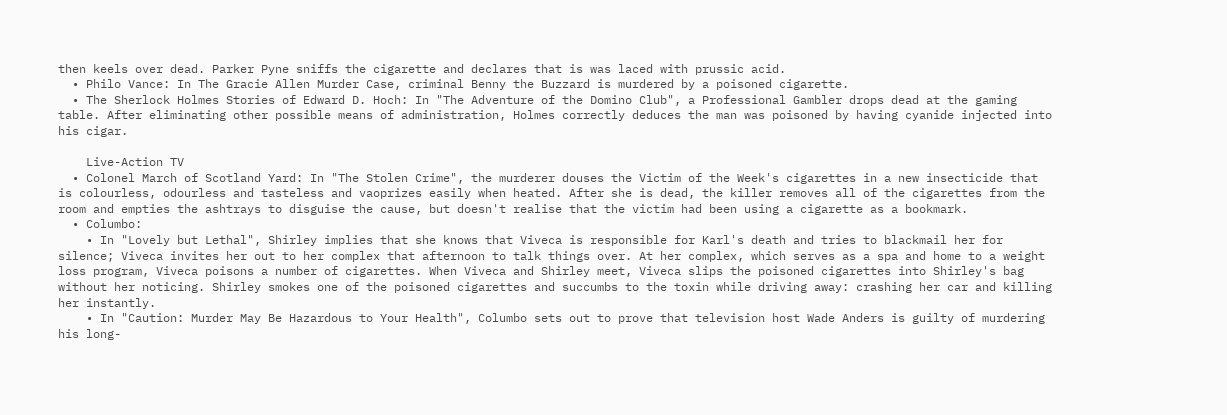then keels over dead. Parker Pyne sniffs the cigarette and declares that is was laced with prussic acid.
  • Philo Vance: In The Gracie Allen Murder Case, criminal Benny the Buzzard is murdered by a poisoned cigarette.
  • The Sherlock Holmes Stories of Edward D. Hoch: In "The Adventure of the Domino Club", a Professional Gambler drops dead at the gaming table. After eliminating other possible means of administration, Holmes correctly deduces the man was poisoned by having cyanide injected into his cigar.

    Live-Action TV
  • Colonel March of Scotland Yard: In "The Stolen Crime", the murderer douses the Victim of the Week's cigarettes in a new insecticide that is colourless, odourless and tasteless and vaoprizes easily when heated. After she is dead, the killer removes all of the cigarettes from the room and empties the ashtrays to disguise the cause, but doesn't realise that the victim had been using a cigarette as a bookmark.
  • Columbo:
    • In "Lovely but Lethal", Shirley implies that she knows that Viveca is responsible for Karl's death and tries to blackmail her for silence; Viveca invites her out to her complex that afternoon to talk things over. At her complex, which serves as a spa and home to a weight loss program, Viveca poisons a number of cigarettes. When Viveca and Shirley meet, Viveca slips the poisoned cigarettes into Shirley's bag without her noticing. Shirley smokes one of the poisoned cigarettes and succumbs to the toxin while driving away: crashing her car and killing her instantly.
    • In "Caution: Murder May Be Hazardous to Your Health", Columbo sets out to prove that television host Wade Anders is guilty of murdering his long-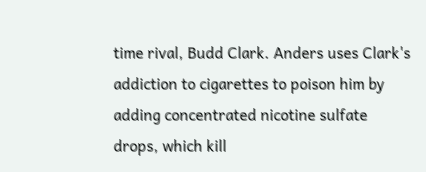time rival, Budd Clark. Anders uses Clark's addiction to cigarettes to poison him by adding concentrated nicotine sulfate drops, which kill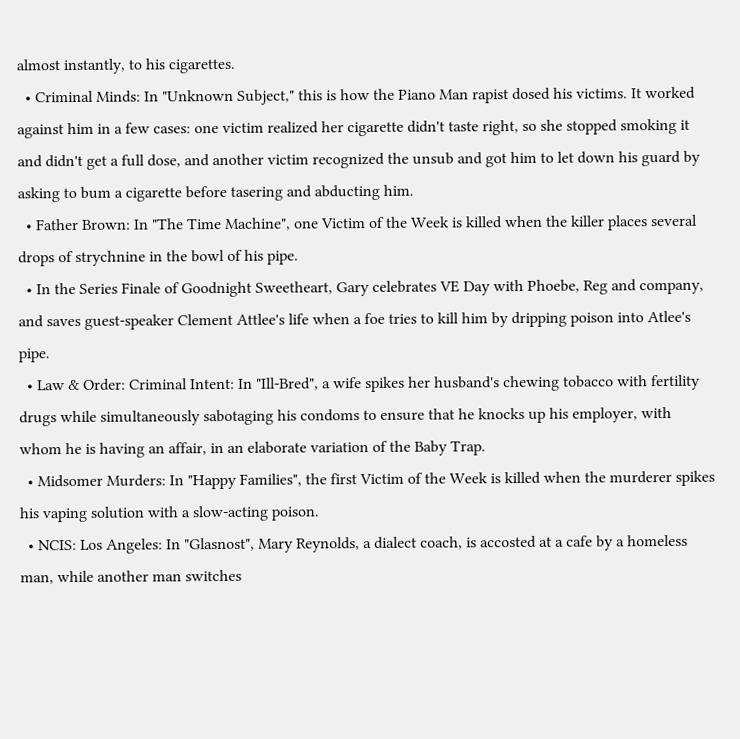almost instantly, to his cigarettes.
  • Criminal Minds: In "Unknown Subject," this is how the Piano Man rapist dosed his victims. It worked against him in a few cases: one victim realized her cigarette didn't taste right, so she stopped smoking it and didn't get a full dose, and another victim recognized the unsub and got him to let down his guard by asking to bum a cigarette before tasering and abducting him.
  • Father Brown: In "The Time Machine", one Victim of the Week is killed when the killer places several drops of strychnine in the bowl of his pipe.
  • In the Series Finale of Goodnight Sweetheart, Gary celebrates VE Day with Phoebe, Reg and company, and saves guest-speaker Clement Attlee's life when a foe tries to kill him by dripping poison into Atlee's pipe.
  • Law & Order: Criminal Intent: In "Ill-Bred", a wife spikes her husband's chewing tobacco with fertility drugs while simultaneously sabotaging his condoms to ensure that he knocks up his employer, with whom he is having an affair, in an elaborate variation of the Baby Trap.
  • Midsomer Murders: In "Happy Families", the first Victim of the Week is killed when the murderer spikes his vaping solution with a slow-acting poison.
  • NCIS: Los Angeles: In "Glasnost", Mary Reynolds, a dialect coach, is accosted at a cafe by a homeless man, while another man switches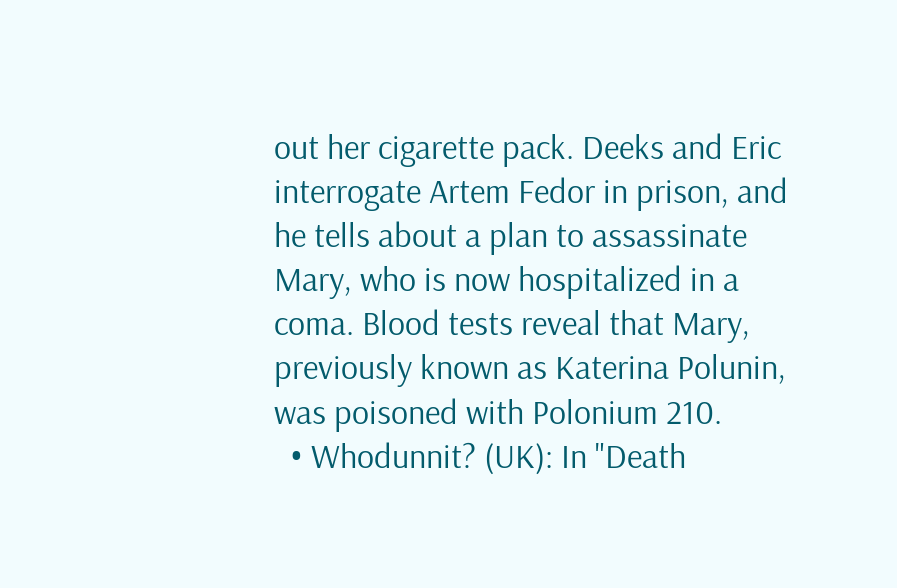out her cigarette pack. Deeks and Eric interrogate Artem Fedor in prison, and he tells about a plan to assassinate Mary, who is now hospitalized in a coma. Blood tests reveal that Mary, previously known as Katerina Polunin, was poisoned with Polonium 210.
  • Whodunnit? (UK): In "Death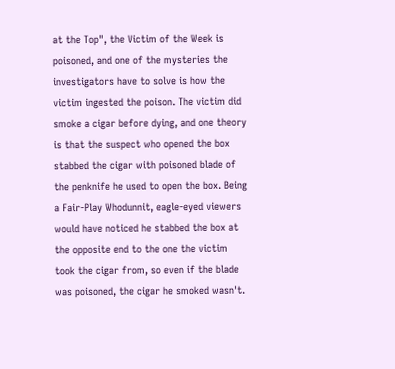at the Top", the Victim of the Week is poisoned, and one of the mysteries the investigators have to solve is how the victim ingested the poison. The victim did smoke a cigar before dying, and one theory is that the suspect who opened the box stabbed the cigar with poisoned blade of the penknife he used to open the box. Being a Fair-Play Whodunnit, eagle-eyed viewers would have noticed he stabbed the box at the opposite end to the one the victim took the cigar from, so even if the blade was poisoned, the cigar he smoked wasn't.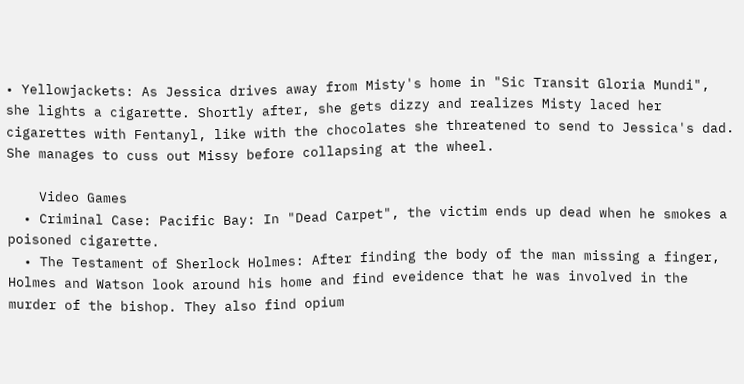• Yellowjackets: As Jessica drives away from Misty's home in "Sic Transit Gloria Mundi", she lights a cigarette. Shortly after, she gets dizzy and realizes Misty laced her cigarettes with Fentanyl, like with the chocolates she threatened to send to Jessica's dad. She manages to cuss out Missy before collapsing at the wheel.

    Video Games
  • Criminal Case: Pacific Bay: In "Dead Carpet", the victim ends up dead when he smokes a poisoned cigarette.
  • The Testament of Sherlock Holmes: After finding the body of the man missing a finger, Holmes and Watson look around his home and find eveidence that he was involved in the murder of the bishop. They also find opium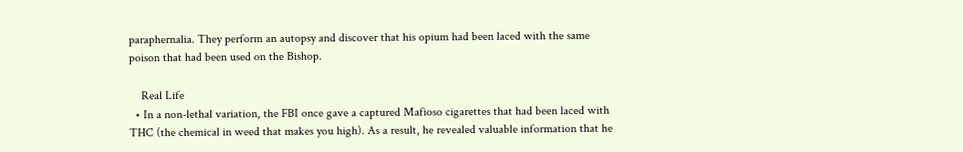paraphernalia. They perform an autopsy and discover that his opium had been laced with the same poison that had been used on the Bishop.

    Real Life
  • In a non-lethal variation, the FBI once gave a captured Mafioso cigarettes that had been laced with THC (the chemical in weed that makes you high). As a result, he revealed valuable information that he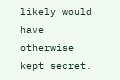likely would have otherwise kept secret.